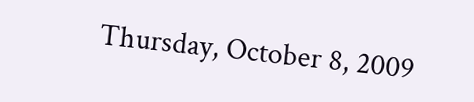Thursday, October 8, 2009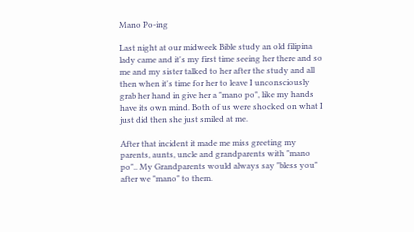Mano Po-ing

Last night at our midweek Bible study an old filipina lady came and it's my first time seeing her there and so me and my sister talked to her after the study and all then when it's time for her to leave I unconsciously grab her hand in give her a "mano po", like my hands have its own mind. Both of us were shocked on what I just did then she just smiled at me.

After that incident it made me miss greeting my parents, aunts, uncle and grandparents with "mano po".. My Grandparents would always say "bless you" after we "mano" to them.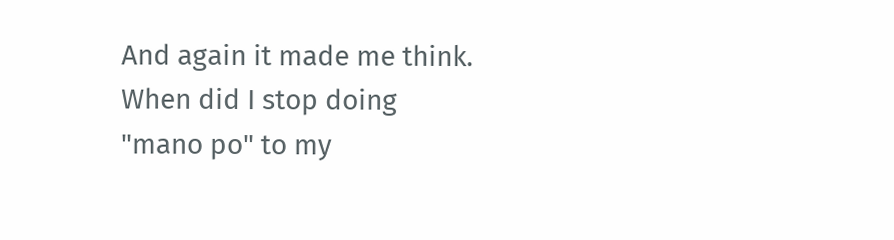And again it made me think. When did I stop doing "mano po" to my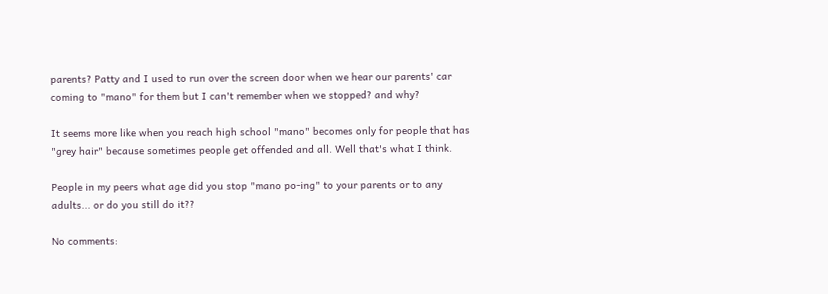parents? Patty and I used to run over the screen door when we hear our parents' car coming to "mano" for them but I can't remember when we stopped? and why?

It seems more like when you reach high school "mano" becomes only for people that has "grey hair" because sometimes people get offended and all. Well that's what I think.

People in my peers what age did you stop "mano po-ing" to your parents or to any adults... or do you still do it??

No comments: